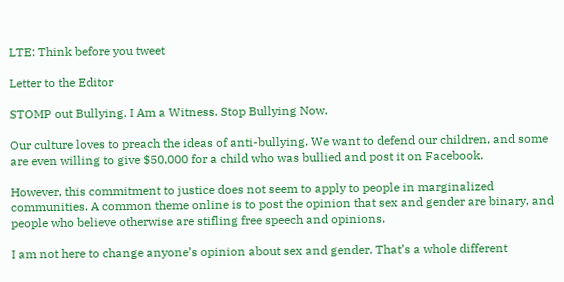LTE: Think before you tweet

Letter to the Editor

STOMP out Bullying. I Am a Witness. Stop Bullying Now.

Our culture loves to preach the ideas of anti-bullying. We want to defend our children, and some are even willing to give $50,000 for a child who was bullied and post it on Facebook.

However, this commitment to justice does not seem to apply to people in marginalized communities. A common theme online is to post the opinion that sex and gender are binary, and people who believe otherwise are stifling free speech and opinions.

I am not here to change anyone’s opinion about sex and gender. That’s a whole different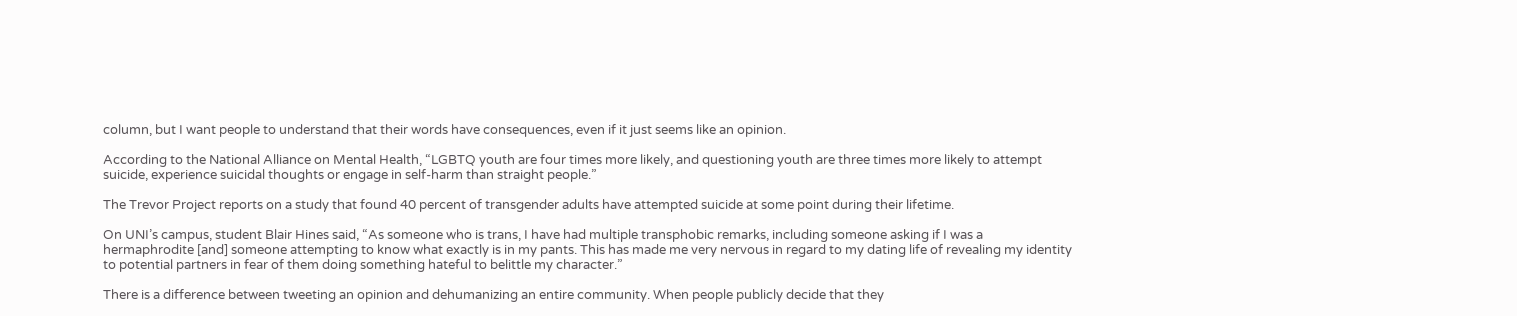column, but I want people to understand that their words have consequences, even if it just seems like an opinion.

According to the National Alliance on Mental Health, “LGBTQ youth are four times more likely, and questioning youth are three times more likely to attempt suicide, experience suicidal thoughts or engage in self-harm than straight people.”

The Trevor Project reports on a study that found 40 percent of transgender adults have attempted suicide at some point during their lifetime.

On UNI’s campus, student Blair Hines said, “As someone who is trans, I have had multiple transphobic remarks, including someone asking if I was a hermaphrodite [and] someone attempting to know what exactly is in my pants. This has made me very nervous in regard to my dating life of revealing my identity to potential partners in fear of them doing something hateful to belittle my character.”

There is a difference between tweeting an opinion and dehumanizing an entire community. When people publicly decide that they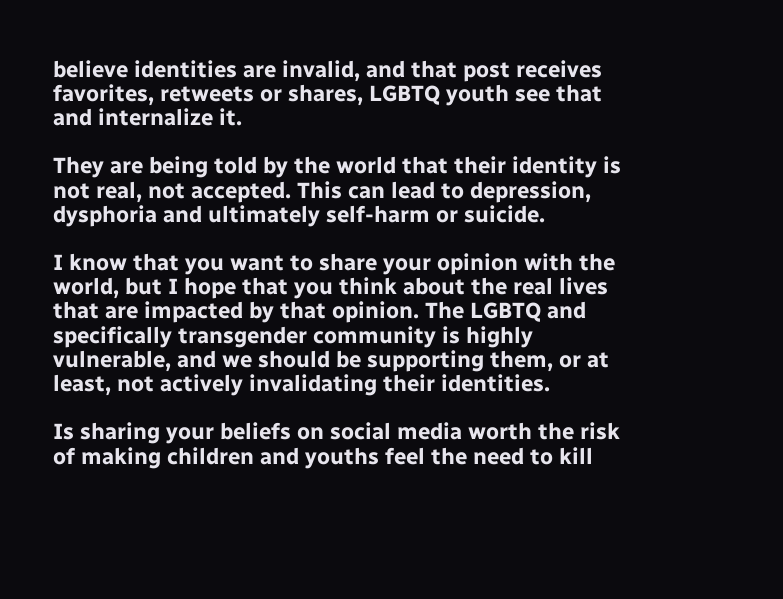believe identities are invalid, and that post receives favorites, retweets or shares, LGBTQ youth see that and internalize it.

They are being told by the world that their identity is not real, not accepted. This can lead to depression, dysphoria and ultimately self-harm or suicide.

I know that you want to share your opinion with the world, but I hope that you think about the real lives that are impacted by that opinion. The LGBTQ and specifically transgender community is highly vulnerable, and we should be supporting them, or at least, not actively invalidating their identities.

Is sharing your beliefs on social media worth the risk of making children and youths feel the need to kill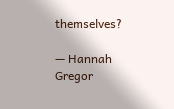themselves?

— Hannah Gregor